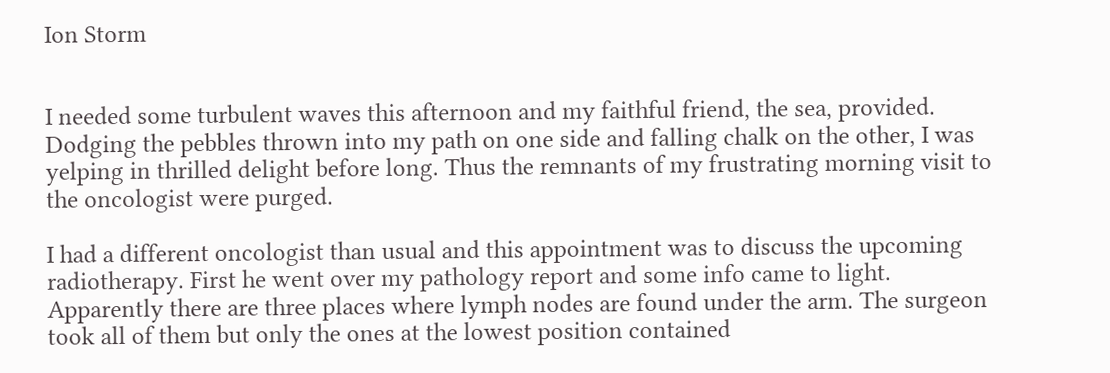Ion Storm


I needed some turbulent waves this afternoon and my faithful friend, the sea, provided. Dodging the pebbles thrown into my path on one side and falling chalk on the other, I was yelping in thrilled delight before long. Thus the remnants of my frustrating morning visit to the oncologist were purged.

I had a different oncologist than usual and this appointment was to discuss the upcoming radiotherapy. First he went over my pathology report and some info came to light. Apparently there are three places where lymph nodes are found under the arm. The surgeon took all of them but only the ones at the lowest position contained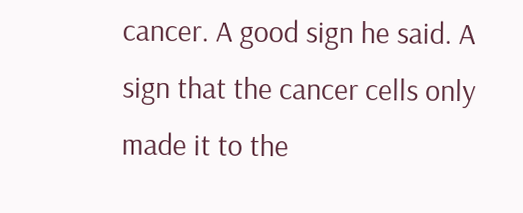cancer. A good sign he said. A sign that the cancer cells only made it to the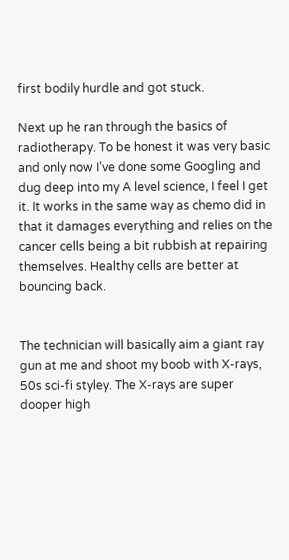first bodily hurdle and got stuck.

Next up he ran through the basics of radiotherapy. To be honest it was very basic and only now I’ve done some Googling and dug deep into my A level science, I feel I get it. It works in the same way as chemo did in that it damages everything and relies on the cancer cells being a bit rubbish at repairing themselves. Healthy cells are better at bouncing back.


The technician will basically aim a giant ray gun at me and shoot my boob with X-rays, 50s sci-fi styley. The X-rays are super dooper high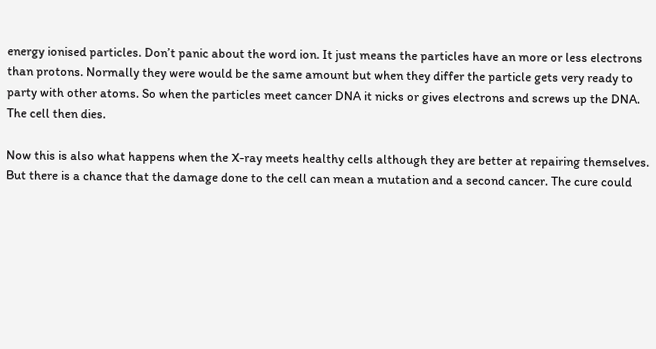energy ionised particles. Don’t panic about the word ion. It just means the particles have an more or less electrons than protons. Normally they were would be the same amount but when they differ the particle gets very ready to party with other atoms. So when the particles meet cancer DNA it nicks or gives electrons and screws up the DNA. The cell then dies.

Now this is also what happens when the X-ray meets healthy cells although they are better at repairing themselves. But there is a chance that the damage done to the cell can mean a mutation and a second cancer. The cure could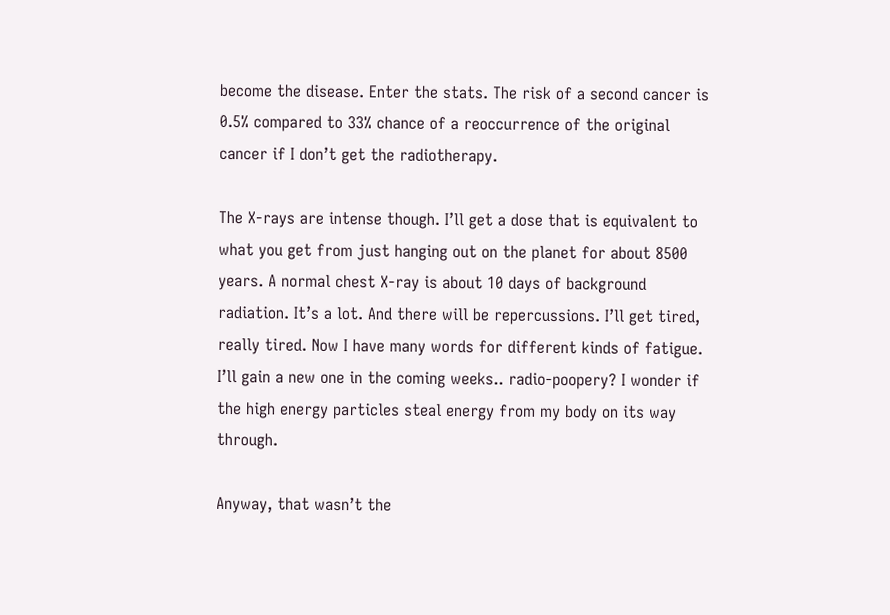become the disease. Enter the stats. The risk of a second cancer is 0.5% compared to 33% chance of a reoccurrence of the original cancer if I don’t get the radiotherapy.

The X-rays are intense though. I’ll get a dose that is equivalent to what you get from just hanging out on the planet for about 8500 years. A normal chest X-ray is about 10 days of background radiation. It’s a lot. And there will be repercussions. I’ll get tired, really tired. Now I have many words for different kinds of fatigue. I’ll gain a new one in the coming weeks.. radio-poopery? I wonder if the high energy particles steal energy from my body on its way through.

Anyway, that wasn’t the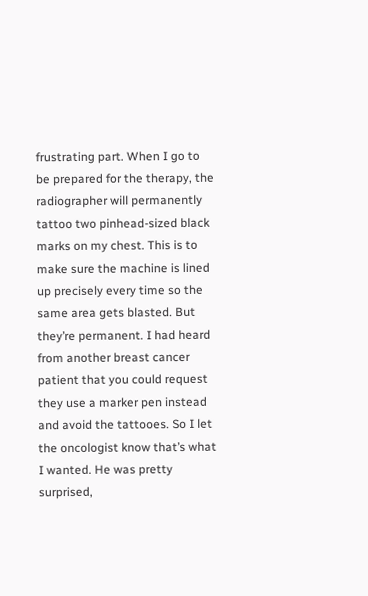frustrating part. When I go to be prepared for the therapy, the radiographer will permanently tattoo two pinhead-sized black marks on my chest. This is to make sure the machine is lined up precisely every time so the same area gets blasted. But they’re permanent. I had heard from another breast cancer patient that you could request they use a marker pen instead and avoid the tattooes. So I let the oncologist know that’s what I wanted. He was pretty surprised,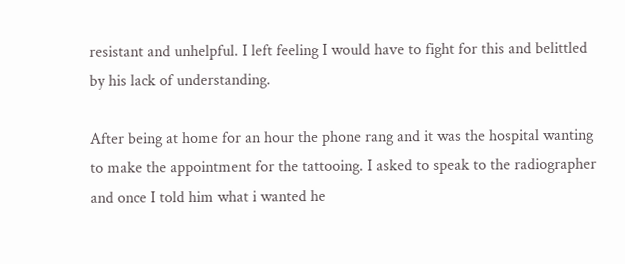resistant and unhelpful. I left feeling I would have to fight for this and belittled by his lack of understanding.

After being at home for an hour the phone rang and it was the hospital wanting to make the appointment for the tattooing. I asked to speak to the radiographer and once I told him what i wanted he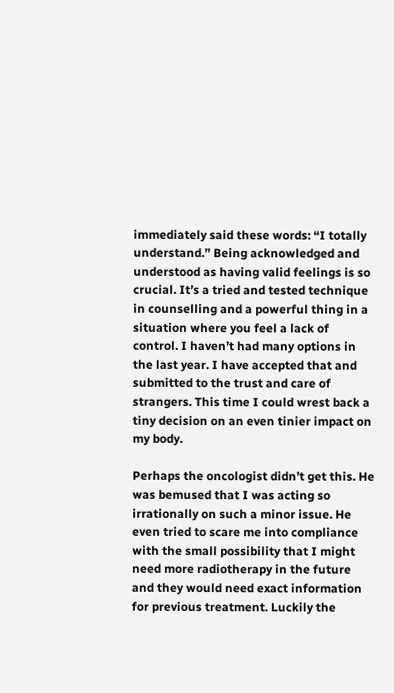immediately said these words: “I totally understand.” Being acknowledged and understood as having valid feelings is so crucial. It’s a tried and tested technique in counselling and a powerful thing in a situation where you feel a lack of control. I haven’t had many options in the last year. I have accepted that and submitted to the trust and care of strangers. This time I could wrest back a tiny decision on an even tinier impact on my body.

Perhaps the oncologist didn’t get this. He was bemused that I was acting so irrationally on such a minor issue. He even tried to scare me into compliance with the small possibility that I might need more radiotherapy in the future and they would need exact information for previous treatment. Luckily the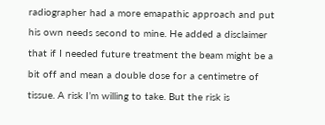radiographer had a more emapathic approach and put his own needs second to mine. He added a disclaimer that if I needed future treatment the beam might be a bit off and mean a double dose for a centimetre of tissue. A risk I’m willing to take. But the risk is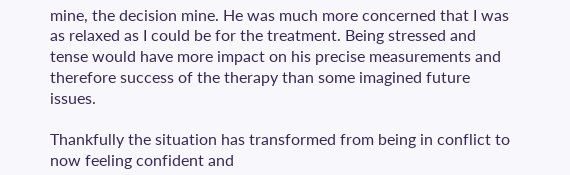mine, the decision mine. He was much more concerned that I was as relaxed as I could be for the treatment. Being stressed and tense would have more impact on his precise measurements and therefore success of the therapy than some imagined future issues.

Thankfully the situation has transformed from being in conflict to now feeling confident and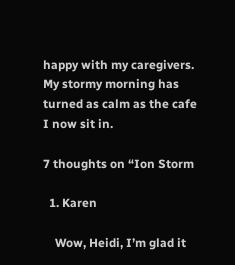happy with my caregivers. My stormy morning has turned as calm as the cafe I now sit in.

7 thoughts on “Ion Storm

  1. Karen

    Wow, Heidi, I’m glad it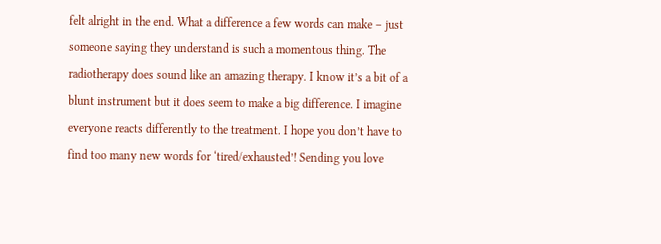felt alright in the end. What a difference a few words can make – just someone saying they understand is such a momentous thing. The radiotherapy does sound like an amazing therapy. I know it’s a bit of a blunt instrument but it does seem to make a big difference. I imagine everyone reacts differently to the treatment. I hope you don’t have to find too many new words for ‘tired/exhausted’! Sending you love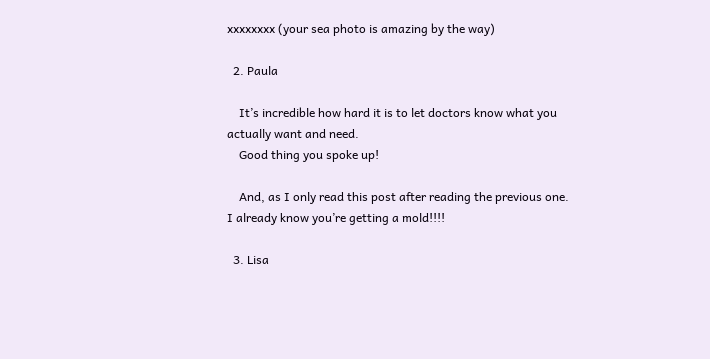xxxxxxxx (your sea photo is amazing by the way)

  2. Paula

    It’s incredible how hard it is to let doctors know what you actually want and need.
    Good thing you spoke up!

    And, as I only read this post after reading the previous one. I already know you’re getting a mold!!!!

  3. Lisa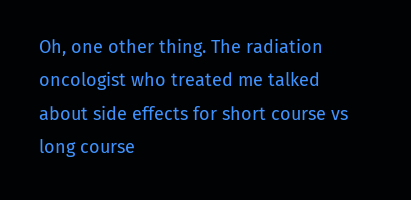Oh, one other thing. The radiation oncologist who treated me talked about side effects for short course vs long course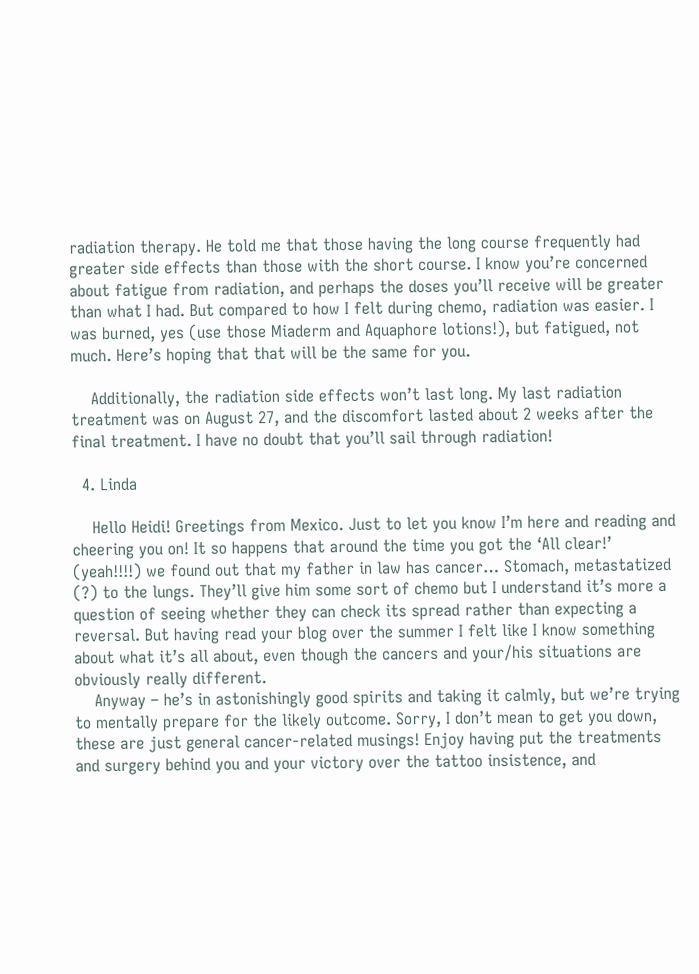radiation therapy. He told me that those having the long course frequently had greater side effects than those with the short course. I know you’re concerned about fatigue from radiation, and perhaps the doses you’ll receive will be greater than what I had. But compared to how I felt during chemo, radiation was easier. I was burned, yes (use those Miaderm and Aquaphore lotions!), but fatigued, not much. Here’s hoping that that will be the same for you.

    Additionally, the radiation side effects won’t last long. My last radiation treatment was on August 27, and the discomfort lasted about 2 weeks after the final treatment. I have no doubt that you’ll sail through radiation!

  4. Linda

    Hello Heidi! Greetings from Mexico. Just to let you know I’m here and reading and cheering you on! It so happens that around the time you got the ‘All clear!’ (yeah!!!!) we found out that my father in law has cancer… Stomach, metastatized (?) to the lungs. They’ll give him some sort of chemo but I understand it’s more a question of seeing whether they can check its spread rather than expecting a reversal. But having read your blog over the summer I felt like I know something about what it’s all about, even though the cancers and your/his situations are obviously really different.
    Anyway – he’s in astonishingly good spirits and taking it calmly, but we’re trying to mentally prepare for the likely outcome. Sorry, I don’t mean to get you down, these are just general cancer-related musings! Enjoy having put the treatments and surgery behind you and your victory over the tattoo insistence, and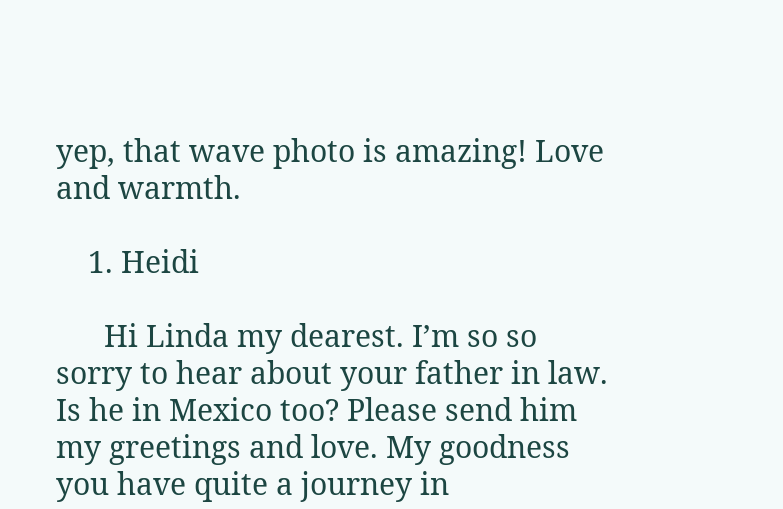yep, that wave photo is amazing! Love and warmth.

    1. Heidi

      Hi Linda my dearest. I’m so so sorry to hear about your father in law. Is he in Mexico too? Please send him my greetings and love. My goodness you have quite a journey in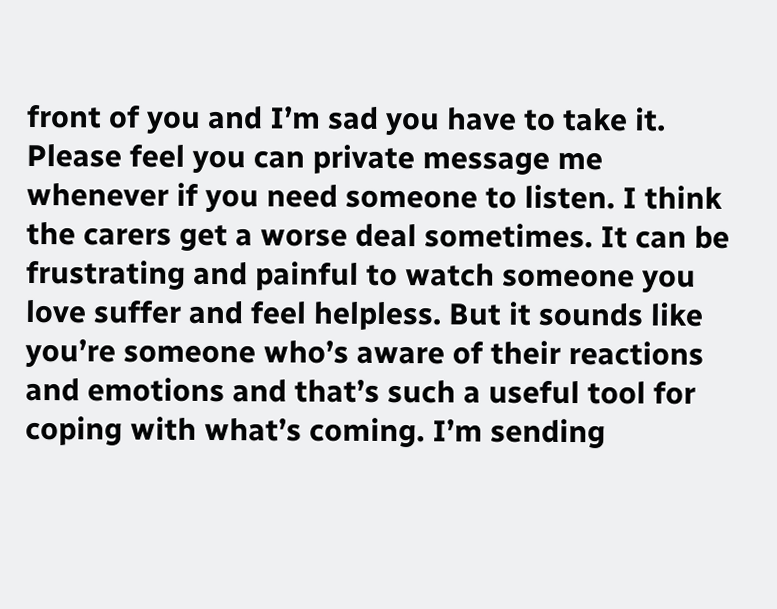front of you and I’m sad you have to take it. Please feel you can private message me whenever if you need someone to listen. I think the carers get a worse deal sometimes. It can be frustrating and painful to watch someone you love suffer and feel helpless. But it sounds like you’re someone who’s aware of their reactions and emotions and that’s such a useful tool for coping with what’s coming. I’m sending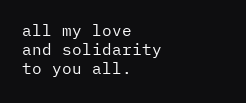all my love and solidarity to you all.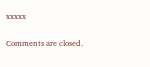xxxxx

Comments are closed.